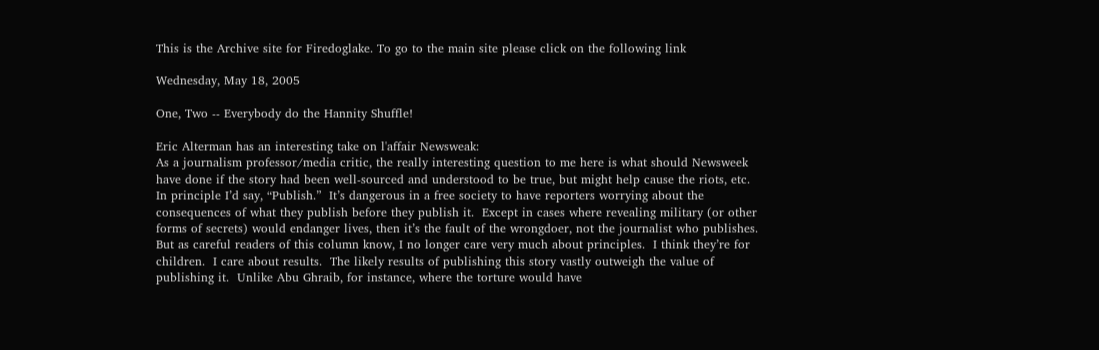This is the Archive site for Firedoglake. To go to the main site please click on the following link

Wednesday, May 18, 2005

One, Two -- Everybody do the Hannity Shuffle!

Eric Alterman has an interesting take on l'affair Newsweak:
As a journalism professor/media critic, the really interesting question to me here is what should Newsweek have done if the story had been well-sourced and understood to be true, but might help cause the riots, etc.  In principle I’d say, “Publish.”  It’s dangerous in a free society to have reporters worrying about the consequences of what they publish before they publish it.  Except in cases where revealing military (or other forms of secrets) would endanger lives, then it’s the fault of the wrongdoer, not the journalist who publishes.  But as careful readers of this column know, I no longer care very much about principles.  I think they’re for children.  I care about results.  The likely results of publishing this story vastly outweigh the value of publishing it.  Unlike Abu Ghraib, for instance, where the torture would have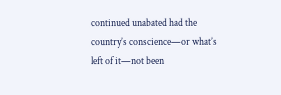continued unabated had the country’s conscience—or what’s left of it—not been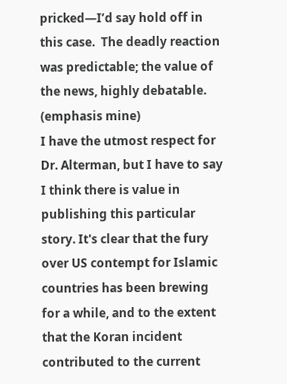pricked—I’d say hold off in this case.  The deadly reaction was predictable; the value of the news, highly debatable. (emphasis mine)
I have the utmost respect for Dr. Alterman, but I have to say I think there is value in publishing this particular story. It's clear that the fury over US contempt for Islamic countries has been brewing for a while, and to the extent that the Koran incident contributed to the current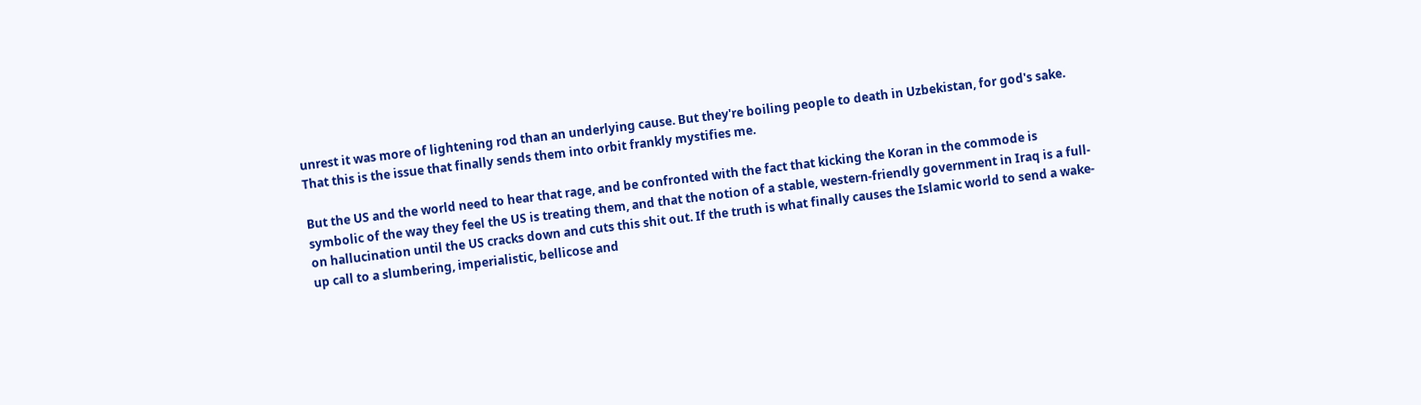unrest it was more of lightening rod than an underlying cause. But they're boiling people to death in Uzbekistan, for god's sake. That this is the issue that finally sends them into orbit frankly mystifies me.

But the US and the world need to hear that rage, and be confronted with the fact that kicking the Koran in the commode is symbolic of the way they feel the US is treating them, and that the notion of a stable, western-friendly government in Iraq is a full-on hallucination until the US cracks down and cuts this shit out. If the truth is what finally causes the Islamic world to send a wake-up call to a slumbering, imperialistic, bellicose and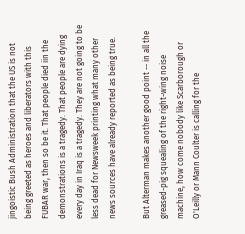jingoistic Bush Administration that the US is not being greeted as heroes and liberators with this FUBAR war, then so be it. That people died iin the demonstrations is a tragedy. That people are dying every day in Iraq is a tragedy. They are not going to be less dead for Newsweek printing what many other news sources have already reported as being true.

But Alterman makes another good point -- in all the greased-pig squealing of the right-wing noise machine, how come nobody like Scarborough or O'Leilly or Mann Coulter is calling for the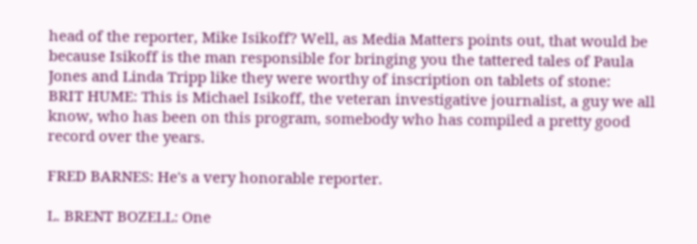head of the reporter, Mike Isikoff? Well, as Media Matters points out, that would be because Isikoff is the man responsible for bringing you the tattered tales of Paula Jones and Linda Tripp like they were worthy of inscription on tablets of stone:
BRIT HUME: This is Michael Isikoff, the veteran investigative journalist, a guy we all know, who has been on this program, somebody who has compiled a pretty good record over the years.

FRED BARNES: He's a very honorable reporter.

L. BRENT BOZELL: One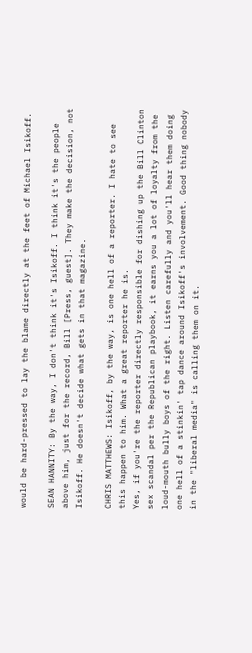would be hard-pressed to lay the blame directly at the feet of Michael Isikoff.

SEAN HANNITY: By the way, I don't think it's Isikoff. I think it's the people above him, just for the record, Bill [Press, guest]. They make the decision, not Isikoff. He doesn't decide what gets in that magazine.

CHRIS MATTHEWS: Isikoff, by the way, is one hell of a reporter. I hate to see this happen to him. What a great reporter he is.
Yes, if you're the reporter directly responsible for dishing up the Bill Clinton sex scandal per the Republican playbook, it earns you a lot of loyalty from the loud-mouth bully boys of the right. Listen carefully and you'll hear them doing one hell of a stinkin' tap dance around Isikoff's involvement. Good thing nobody in the "liberal media" is calling them on it.